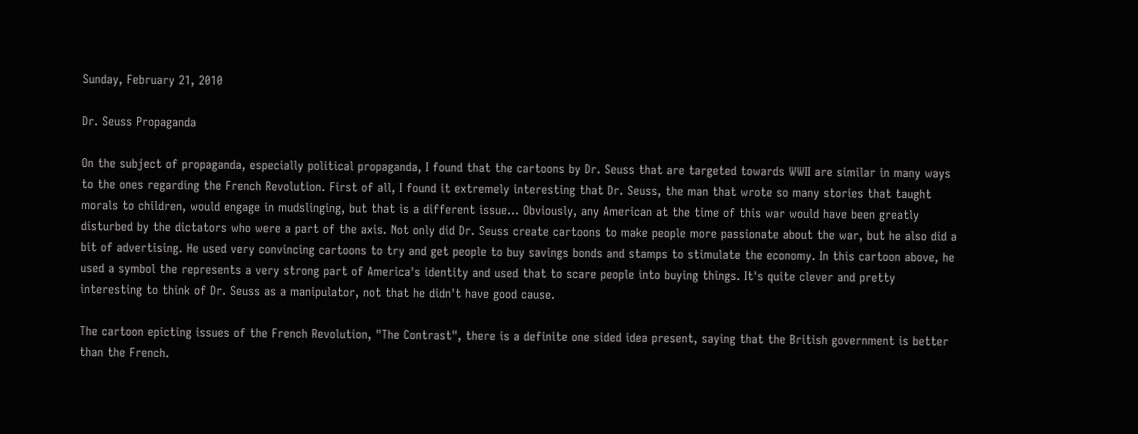Sunday, February 21, 2010

Dr. Seuss Propaganda

On the subject of propaganda, especially political propaganda, I found that the cartoons by Dr. Seuss that are targeted towards WWII are similar in many ways to the ones regarding the French Revolution. First of all, I found it extremely interesting that Dr. Seuss, the man that wrote so many stories that taught morals to children, would engage in mudslinging, but that is a different issue... Obviously, any American at the time of this war would have been greatly disturbed by the dictators who were a part of the axis. Not only did Dr. Seuss create cartoons to make people more passionate about the war, but he also did a bit of advertising. He used very convincing cartoons to try and get people to buy savings bonds and stamps to stimulate the economy. In this cartoon above, he used a symbol the represents a very strong part of America's identity and used that to scare people into buying things. It's quite clever and pretty interesting to think of Dr. Seuss as a manipulator, not that he didn't have good cause.

The cartoon epicting issues of the French Revolution, "The Contrast", there is a definite one sided idea present, saying that the British government is better than the French.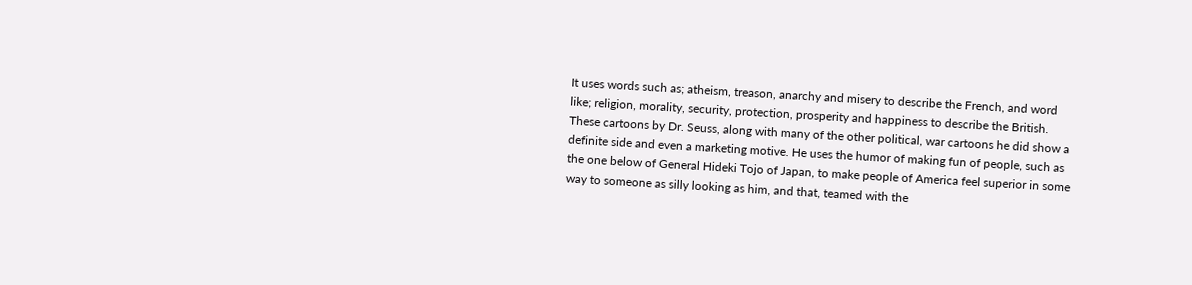It uses words such as; atheism, treason, anarchy and misery to describe the French, and word like; religion, morality, security, protection, prosperity and happiness to describe the British.
These cartoons by Dr. Seuss, along with many of the other political, war cartoons he did show a definite side and even a marketing motive. He uses the humor of making fun of people, such as the one below of General Hideki Tojo of Japan, to make people of America feel superior in some way to someone as silly looking as him, and that, teamed with the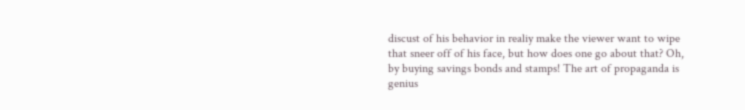discust of his behavior in realiy make the viewer want to wipe that sneer off of his face, but how does one go about that? Oh, by buying savings bonds and stamps! The art of propaganda is genius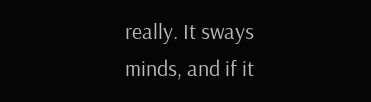really. It sways minds, and if it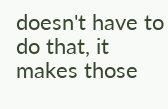doesn't have to do that, it makes those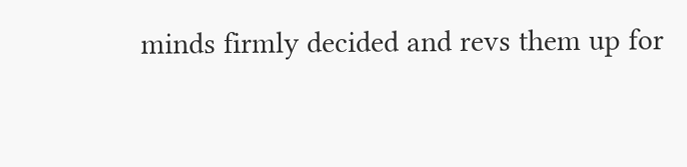minds firmly decided and revs them up for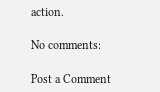action.

No comments:

Post a Comment